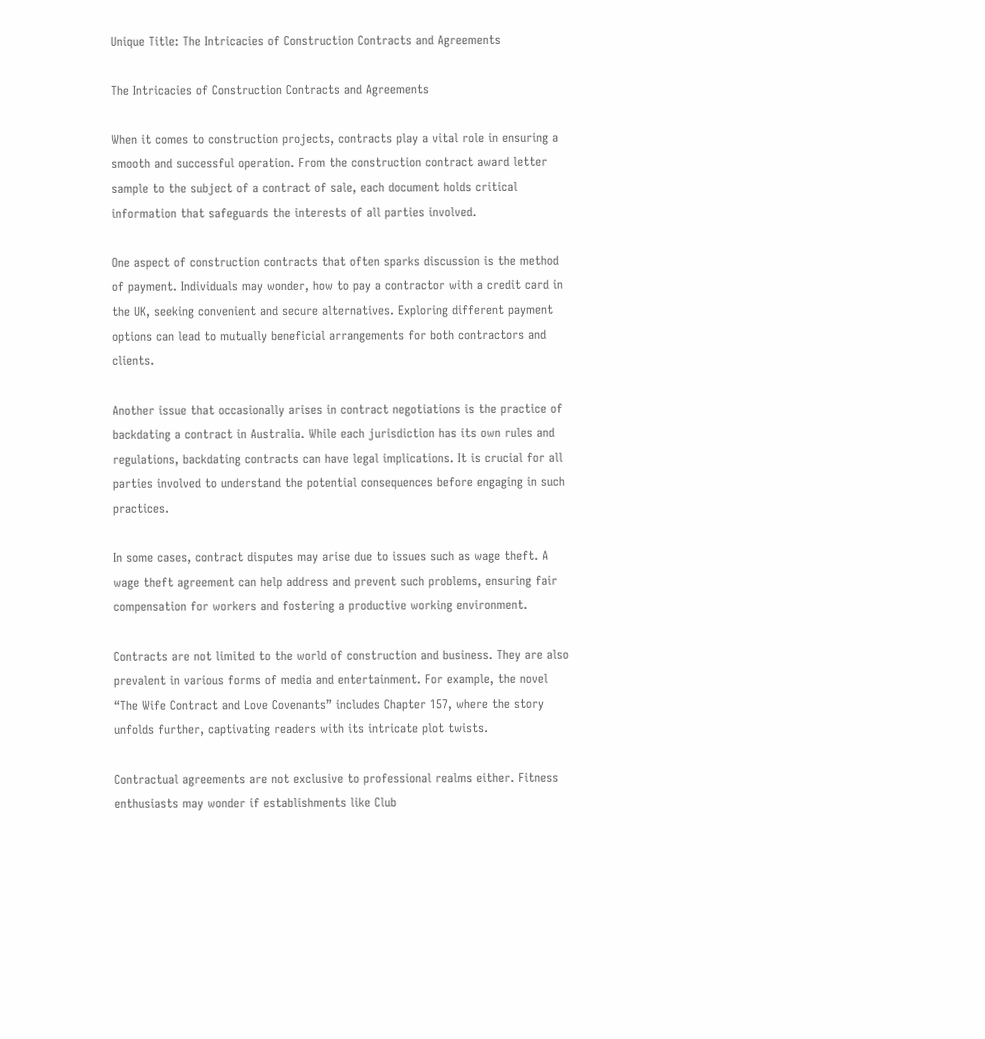Unique Title: The Intricacies of Construction Contracts and Agreements

The Intricacies of Construction Contracts and Agreements

When it comes to construction projects, contracts play a vital role in ensuring a smooth and successful operation. From the construction contract award letter sample to the subject of a contract of sale, each document holds critical information that safeguards the interests of all parties involved.

One aspect of construction contracts that often sparks discussion is the method of payment. Individuals may wonder, how to pay a contractor with a credit card in the UK, seeking convenient and secure alternatives. Exploring different payment options can lead to mutually beneficial arrangements for both contractors and clients.

Another issue that occasionally arises in contract negotiations is the practice of backdating a contract in Australia. While each jurisdiction has its own rules and regulations, backdating contracts can have legal implications. It is crucial for all parties involved to understand the potential consequences before engaging in such practices.

In some cases, contract disputes may arise due to issues such as wage theft. A wage theft agreement can help address and prevent such problems, ensuring fair compensation for workers and fostering a productive working environment.

Contracts are not limited to the world of construction and business. They are also prevalent in various forms of media and entertainment. For example, the novel “The Wife Contract and Love Covenants” includes Chapter 157, where the story unfolds further, captivating readers with its intricate plot twists.

Contractual agreements are not exclusive to professional realms either. Fitness enthusiasts may wonder if establishments like Club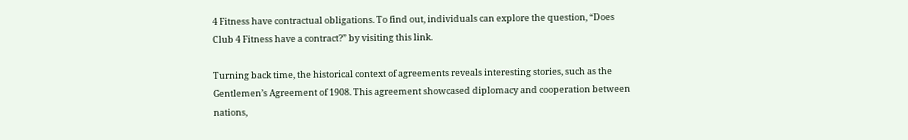4 Fitness have contractual obligations. To find out, individuals can explore the question, “Does Club 4 Fitness have a contract?” by visiting this link.

Turning back time, the historical context of agreements reveals interesting stories, such as the Gentlemen’s Agreement of 1908. This agreement showcased diplomacy and cooperation between nations,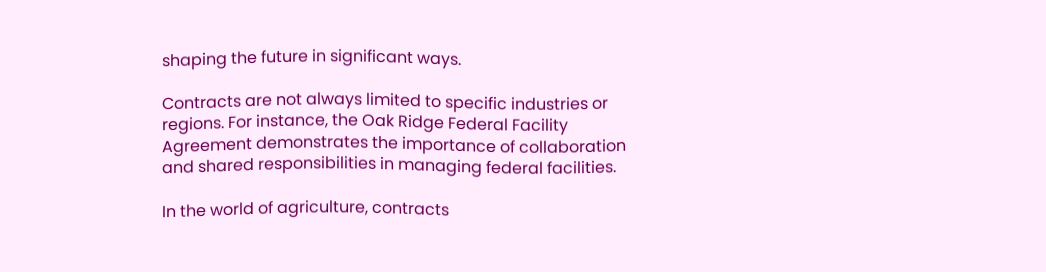shaping the future in significant ways.

Contracts are not always limited to specific industries or regions. For instance, the Oak Ridge Federal Facility Agreement demonstrates the importance of collaboration and shared responsibilities in managing federal facilities.

In the world of agriculture, contracts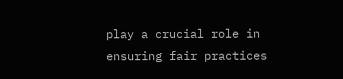play a crucial role in ensuring fair practices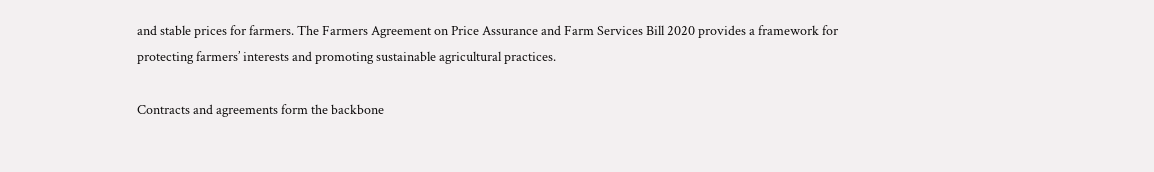and stable prices for farmers. The Farmers Agreement on Price Assurance and Farm Services Bill 2020 provides a framework for protecting farmers’ interests and promoting sustainable agricultural practices.

Contracts and agreements form the backbone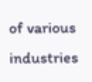of various industries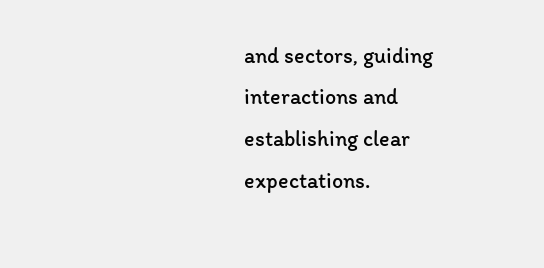and sectors, guiding interactions and establishing clear expectations.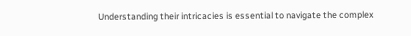Understanding their intricacies is essential to navigate the complex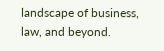landscape of business, law, and beyond.